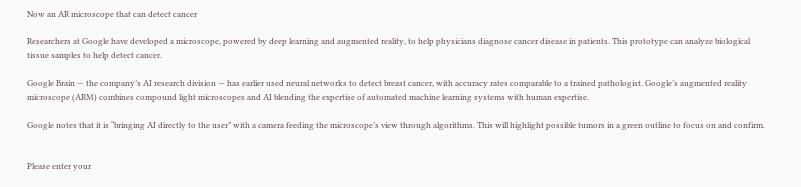Now an AR microscope that can detect cancer

Researchers at Google have developed a microscope, powered by deep learning and augmented reality, to help physicians diagnose cancer disease in patients. This prototype can analyze biological tissue samples to help detect cancer.

Google Brain — the company’s AI research division — has earlier used neural networks to detect breast cancer, with accuracy rates comparable to a trained pathologist. Google’s augmented reality microscope (ARM) combines compound light microscopes and AI blending the expertise of automated machine learning systems with human expertise.

Google notes that it is “bringing AI directly to the user” with a camera feeding the microscope’s view through algorithms. This will highlight possible tumors in a green outline to focus on and confirm.


Please enter your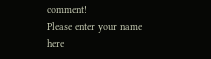comment!
Please enter your name here